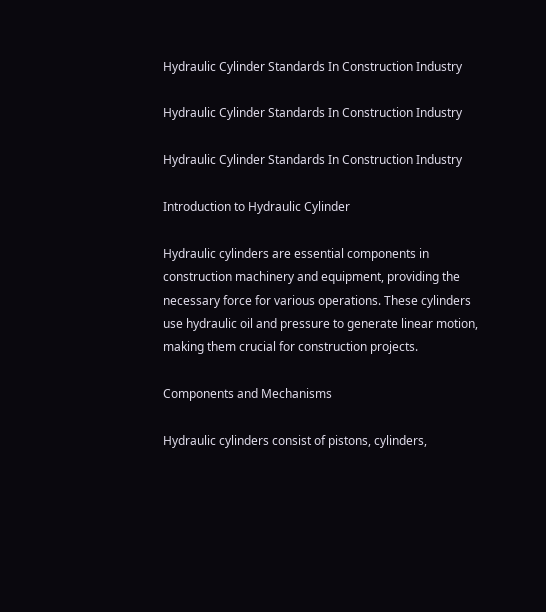Hydraulic Cylinder Standards In Construction Industry

Hydraulic Cylinder Standards In Construction Industry

Hydraulic Cylinder Standards In Construction Industry

Introduction to Hydraulic Cylinder

Hydraulic cylinders are essential components in construction machinery and equipment, providing the necessary force for various operations. These cylinders use hydraulic oil and pressure to generate linear motion, making them crucial for construction projects.

Components and Mechanisms

Hydraulic cylinders consist of pistons, cylinders,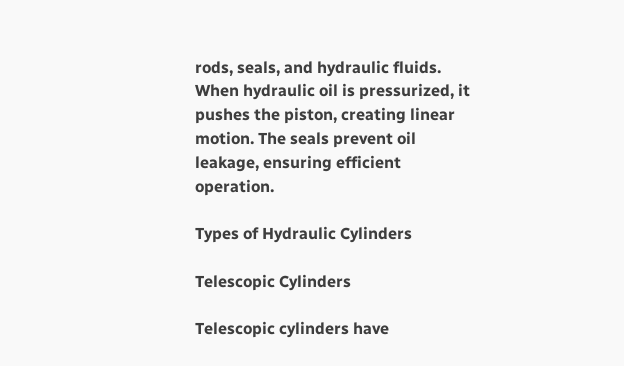rods, seals, and hydraulic fluids. When hydraulic oil is pressurized, it pushes the piston, creating linear motion. The seals prevent oil leakage, ensuring efficient operation.

Types of Hydraulic Cylinders

Telescopic Cylinders

Telescopic cylinders have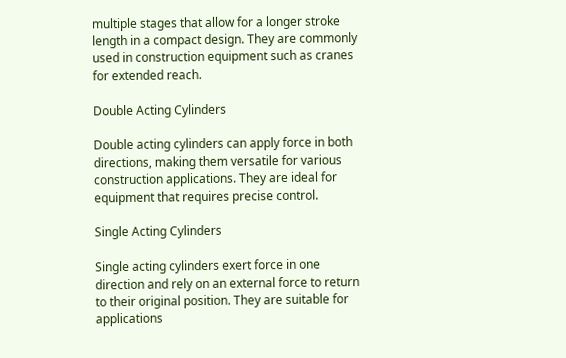multiple stages that allow for a longer stroke length in a compact design. They are commonly used in construction equipment such as cranes for extended reach.

Double Acting Cylinders

Double acting cylinders can apply force in both directions, making them versatile for various construction applications. They are ideal for equipment that requires precise control.

Single Acting Cylinders

Single acting cylinders exert force in one direction and rely on an external force to return to their original position. They are suitable for applications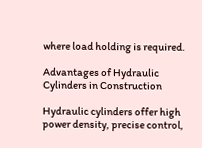where load holding is required.

Advantages of Hydraulic Cylinders in Construction

Hydraulic cylinders offer high power density, precise control,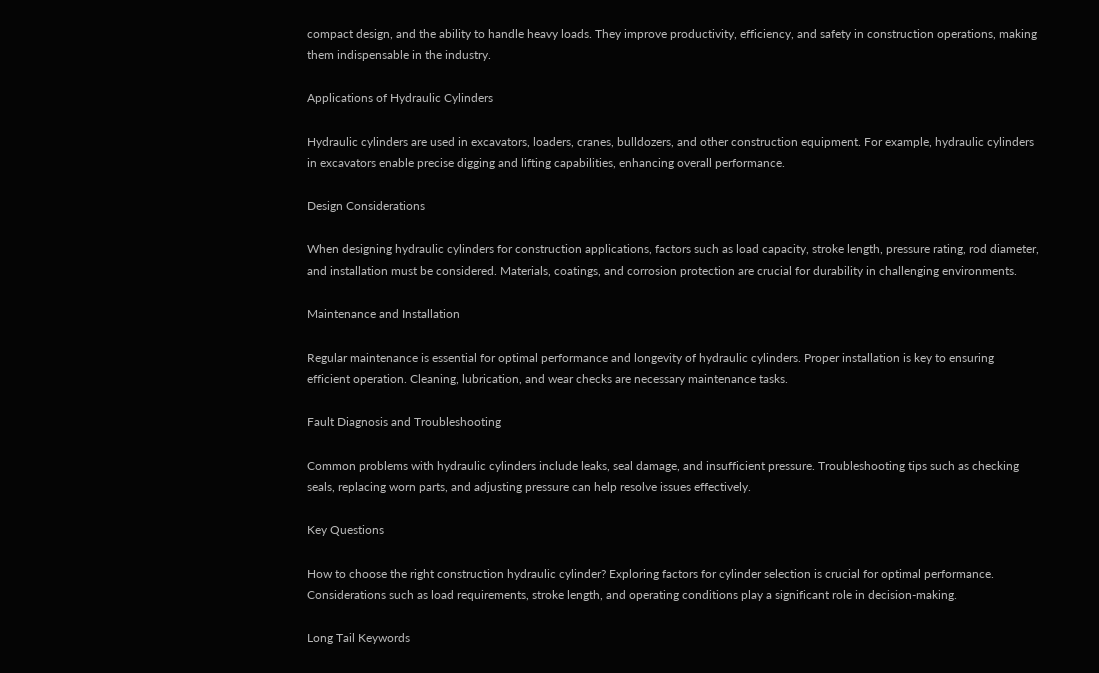compact design, and the ability to handle heavy loads. They improve productivity, efficiency, and safety in construction operations, making them indispensable in the industry.

Applications of Hydraulic Cylinders

Hydraulic cylinders are used in excavators, loaders, cranes, bulldozers, and other construction equipment. For example, hydraulic cylinders in excavators enable precise digging and lifting capabilities, enhancing overall performance.

Design Considerations

When designing hydraulic cylinders for construction applications, factors such as load capacity, stroke length, pressure rating, rod diameter, and installation must be considered. Materials, coatings, and corrosion protection are crucial for durability in challenging environments.

Maintenance and Installation

Regular maintenance is essential for optimal performance and longevity of hydraulic cylinders. Proper installation is key to ensuring efficient operation. Cleaning, lubrication, and wear checks are necessary maintenance tasks.

Fault Diagnosis and Troubleshooting

Common problems with hydraulic cylinders include leaks, seal damage, and insufficient pressure. Troubleshooting tips such as checking seals, replacing worn parts, and adjusting pressure can help resolve issues effectively.

Key Questions

How to choose the right construction hydraulic cylinder? Exploring factors for cylinder selection is crucial for optimal performance. Considerations such as load requirements, stroke length, and operating conditions play a significant role in decision-making.

Long Tail Keywords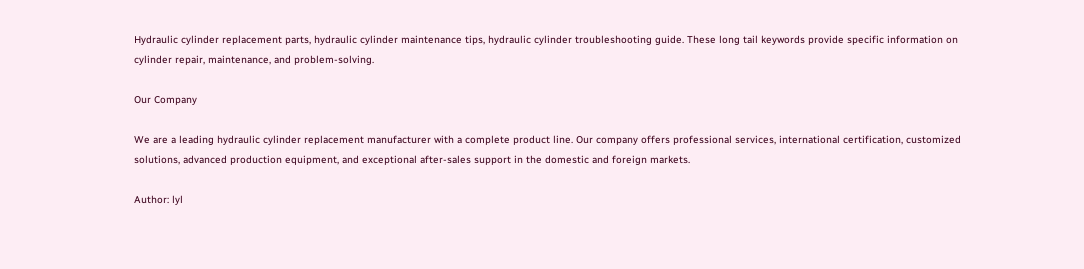Hydraulic cylinder replacement parts, hydraulic cylinder maintenance tips, hydraulic cylinder troubleshooting guide. These long tail keywords provide specific information on cylinder repair, maintenance, and problem-solving.

Our Company

We are a leading hydraulic cylinder replacement manufacturer with a complete product line. Our company offers professional services, international certification, customized solutions, advanced production equipment, and exceptional after-sales support in the domestic and foreign markets.

Author: lyl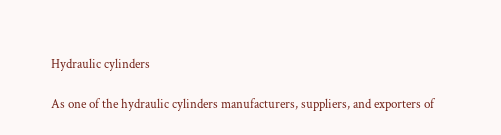Hydraulic cylinders

As one of the hydraulic cylinders manufacturers, suppliers, and exporters of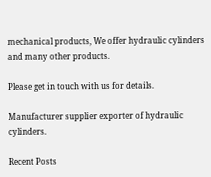mechanical products, We offer hydraulic cylinders and many other products.

Please get in touch with us for details.

Manufacturer supplier exporter of hydraulic cylinders.

Recent Posts